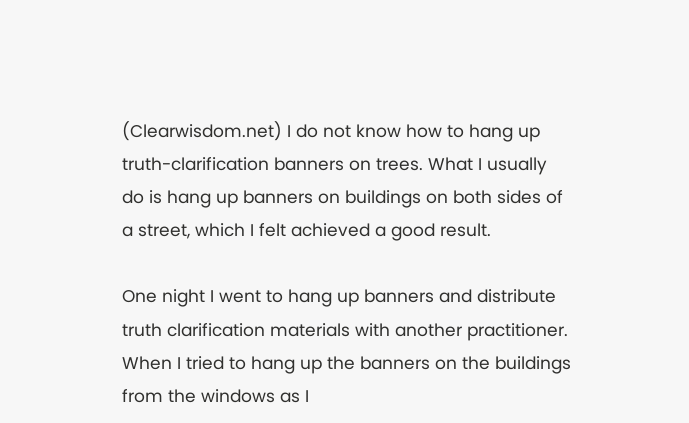(Clearwisdom.net) I do not know how to hang up truth-clarification banners on trees. What I usually do is hang up banners on buildings on both sides of a street, which I felt achieved a good result.

One night I went to hang up banners and distribute truth clarification materials with another practitioner. When I tried to hang up the banners on the buildings from the windows as I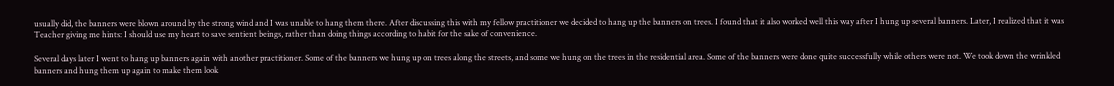usually did, the banners were blown around by the strong wind and I was unable to hang them there. After discussing this with my fellow practitioner we decided to hang up the banners on trees. I found that it also worked well this way after I hung up several banners. Later, I realized that it was Teacher giving me hints: I should use my heart to save sentient beings, rather than doing things according to habit for the sake of convenience.

Several days later I went to hang up banners again with another practitioner. Some of the banners we hung up on trees along the streets, and some we hung on the trees in the residential area. Some of the banners were done quite successfully while others were not. We took down the wrinkled banners and hung them up again to make them look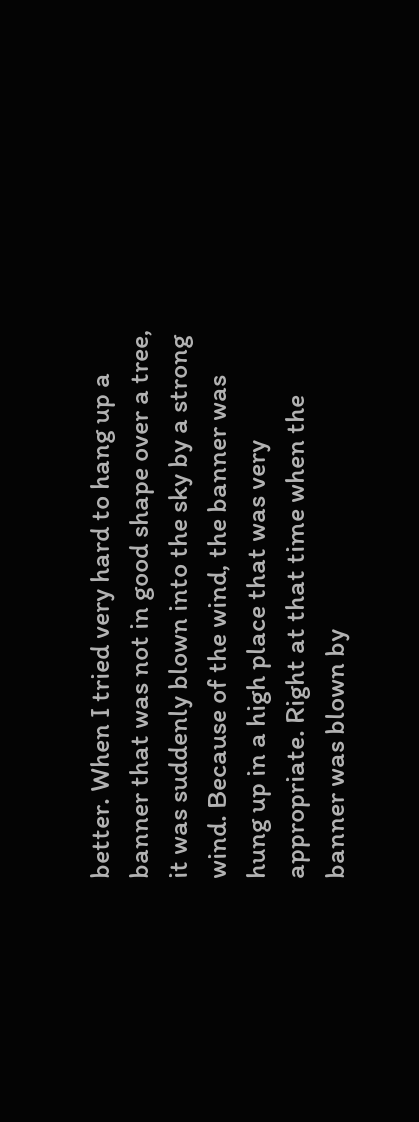better. When I tried very hard to hang up a banner that was not in good shape over a tree, it was suddenly blown into the sky by a strong wind. Because of the wind, the banner was hung up in a high place that was very appropriate. Right at that time when the banner was blown by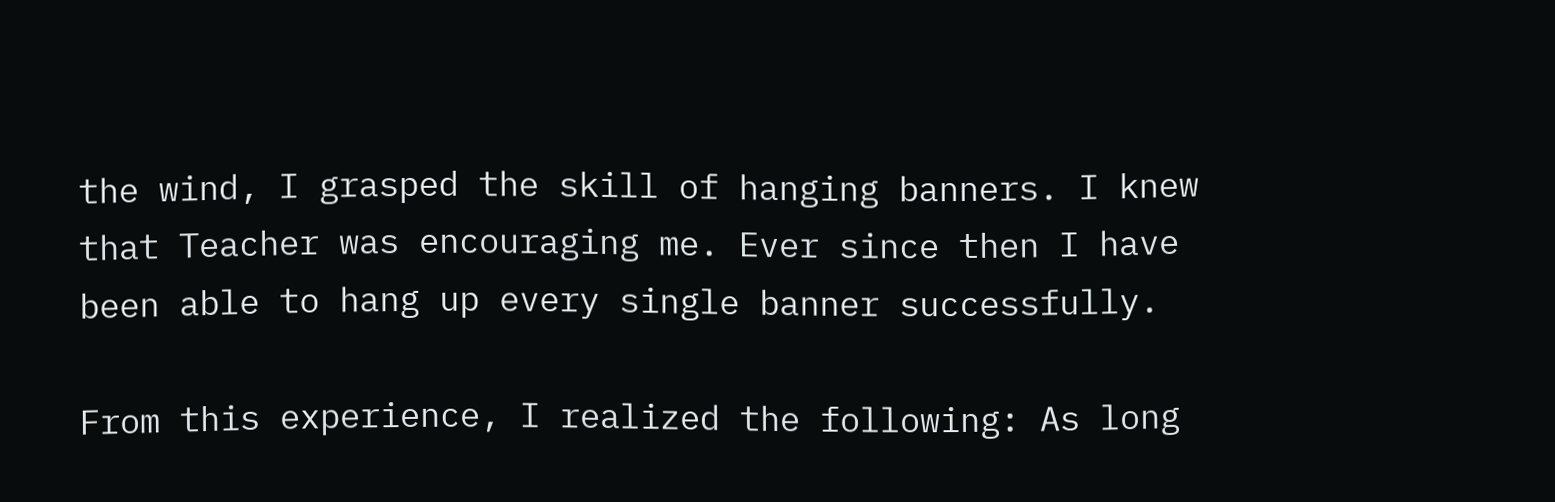the wind, I grasped the skill of hanging banners. I knew that Teacher was encouraging me. Ever since then I have been able to hang up every single banner successfully.

From this experience, I realized the following: As long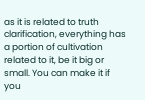as it is related to truth clarification, everything has a portion of cultivation related to it, be it big or small. You can make it if you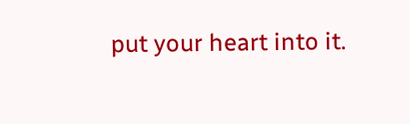put your heart into it.